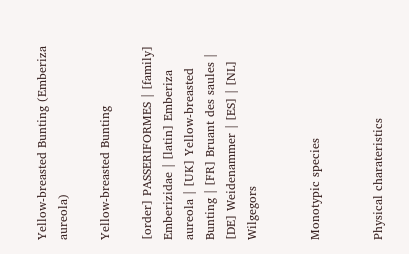Yellow-breasted Bunting (Emberiza aureola)

Yellow-breasted Bunting

[order] PASSERIFORMES | [family] Emberizidae | [latin] Emberiza aureola | [UK] Yellow-breasted Bunting | [FR] Bruant des saules | [DE] Weidenammer | [ES] | [NL] Wilgegors


Monotypic species


Physical charateristics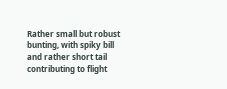Rather small but robust bunting, with spiky bill and rather short tail contributing to flight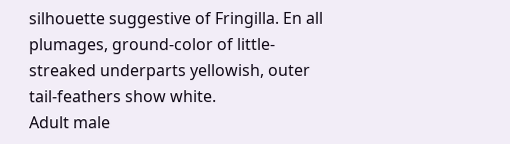silhouette suggestive of Fringilla. En all plumages, ground-color of little-streaked underparts yellowish, outer tail-feathers show white.
Adult male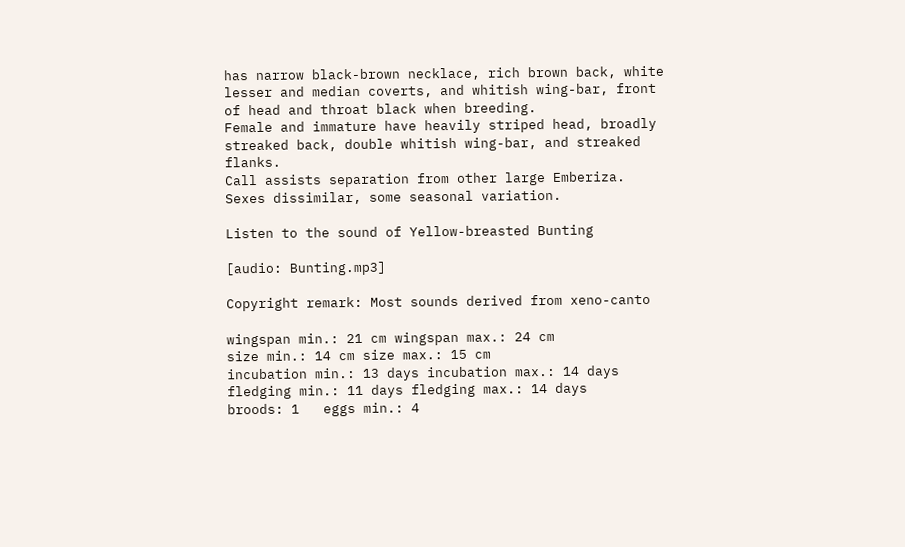has narrow black-brown necklace, rich brown back, white lesser and median coverts, and whitish wing-bar, front of head and throat black when breeding.
Female and immature have heavily striped head, broadly streaked back, double whitish wing-bar, and streaked flanks.
Call assists separation from other large Emberiza. Sexes dissimilar, some seasonal variation.

Listen to the sound of Yellow-breasted Bunting

[audio: Bunting.mp3]

Copyright remark: Most sounds derived from xeno-canto

wingspan min.: 21 cm wingspan max.: 24 cm
size min.: 14 cm size max.: 15 cm
incubation min.: 13 days incubation max.: 14 days
fledging min.: 11 days fledging max.: 14 days
broods: 1   eggs min.: 4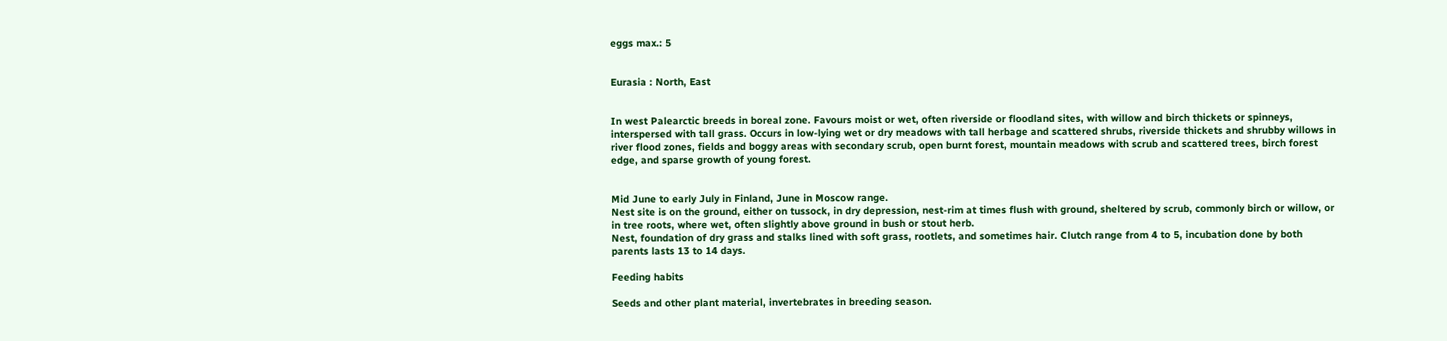eggs max.: 5


Eurasia : North, East


In west Palearctic breeds in boreal zone. Favours moist or wet, often riverside or floodland sites, with willow and birch thickets or spinneys, interspersed with tall grass. Occurs in low-lying wet or dry meadows with tall herbage and scattered shrubs, riverside thickets and shrubby willows in river flood zones, fields and boggy areas with secondary scrub, open burnt forest, mountain meadows with scrub and scattered trees, birch forest edge, and sparse growth of young forest.


Mid June to early July in Finland, June in Moscow range.
Nest site is on the ground, either on tussock, in dry depression, nest-rim at times flush with ground, sheltered by scrub, commonly birch or willow, or in tree roots, where wet, often slightly above ground in bush or stout herb.
Nest, foundation of dry grass and stalks lined with soft grass, rootlets, and sometimes hair. Clutch range from 4 to 5, incubation done by both parents lasts 13 to 14 days.

Feeding habits

Seeds and other plant material, invertebrates in breeding season.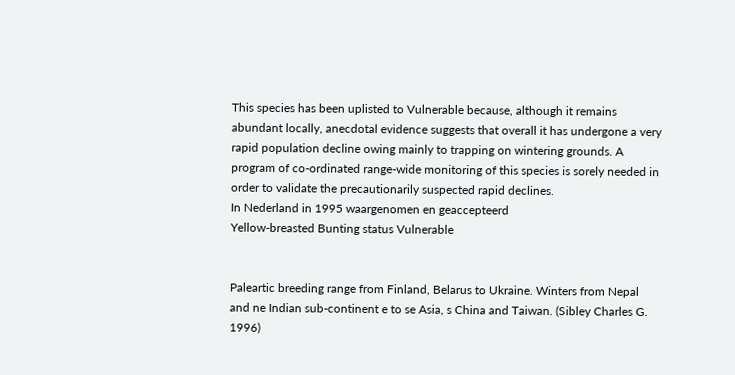This species has been uplisted to Vulnerable because, although it remains abundant locally, anecdotal evidence suggests that overall it has undergone a very rapid population decline owing mainly to trapping on wintering grounds. A program of co-ordinated range-wide monitoring of this species is sorely needed in order to validate the precautionarily suspected rapid declines.
In Nederland in 1995 waargenomen en geaccepteerd
Yellow-breasted Bunting status Vulnerable


Paleartic breeding range from Finland, Belarus to Ukraine. Winters from Nepal and ne Indian sub-continent e to se Asia, s China and Taiwan. (Sibley Charles G. 1996)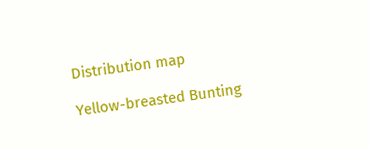Distribution map

Yellow-breasted Bunting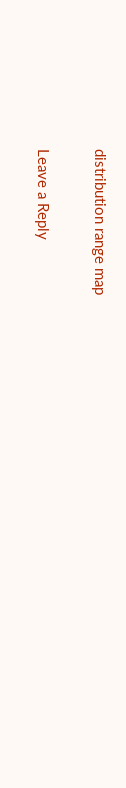distribution range map

Leave a Reply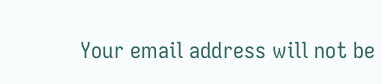Your email address will not be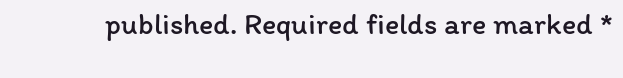published. Required fields are marked *